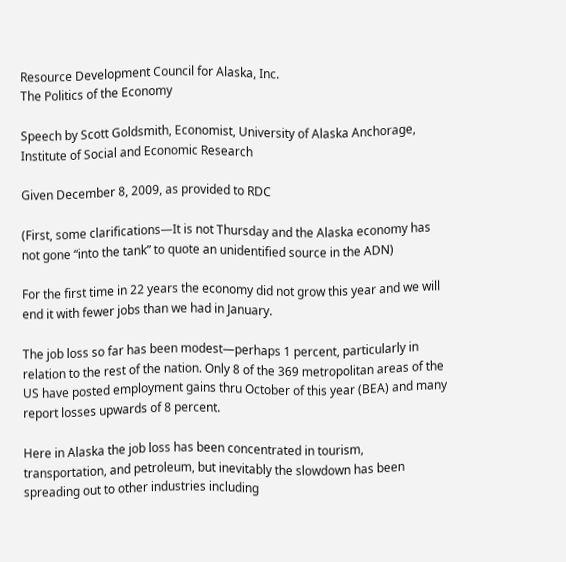Resource Development Council for Alaska, Inc.
The Politics of the Economy

Speech by Scott Goldsmith, Economist, University of Alaska Anchorage,
Institute of Social and Economic Research

Given December 8, 2009, as provided to RDC

(First, some clarifications—It is not Thursday and the Alaska economy has not gone “into the tank” to quote an unidentified source in the ADN)

For the first time in 22 years the economy did not grow this year and we will end it with fewer jobs than we had in January.

The job loss so far has been modest—perhaps 1 percent, particularly in relation to the rest of the nation. Only 8 of the 369 metropolitan areas of the US have posted employment gains thru October of this year (BEA) and many report losses upwards of 8 percent.

Here in Alaska the job loss has been concentrated in tourism, transportation, and petroleum, but inevitably the slowdown has been spreading out to other industries including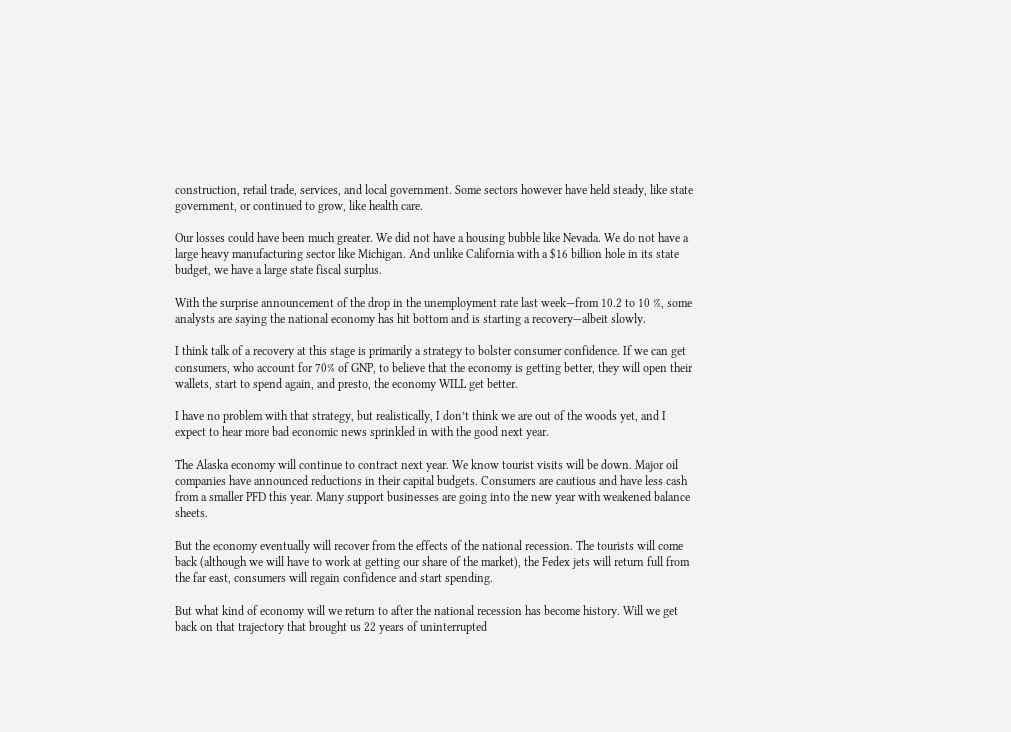construction, retail trade, services, and local government. Some sectors however have held steady, like state government, or continued to grow, like health care.

Our losses could have been much greater. We did not have a housing bubble like Nevada. We do not have a large heavy manufacturing sector like Michigan. And unlike California with a $16 billion hole in its state budget, we have a large state fiscal surplus.

With the surprise announcement of the drop in the unemployment rate last week—from 10.2 to 10 %, some analysts are saying the national economy has hit bottom and is starting a recovery—albeit slowly.

I think talk of a recovery at this stage is primarily a strategy to bolster consumer confidence. If we can get consumers, who account for 70% of GNP, to believe that the economy is getting better, they will open their wallets, start to spend again, and presto, the economy WILL get better.

I have no problem with that strategy, but realistically, I don’t think we are out of the woods yet, and I expect to hear more bad economic news sprinkled in with the good next year.

The Alaska economy will continue to contract next year. We know tourist visits will be down. Major oil companies have announced reductions in their capital budgets. Consumers are cautious and have less cash from a smaller PFD this year. Many support businesses are going into the new year with weakened balance sheets.

But the economy eventually will recover from the effects of the national recession. The tourists will come back (although we will have to work at getting our share of the market), the Fedex jets will return full from the far east, consumers will regain confidence and start spending.

But what kind of economy will we return to after the national recession has become history. Will we get back on that trajectory that brought us 22 years of uninterrupted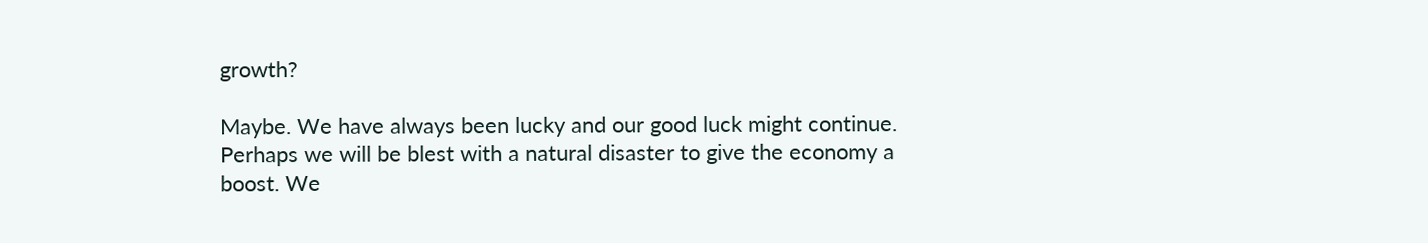growth?

Maybe. We have always been lucky and our good luck might continue. Perhaps we will be blest with a natural disaster to give the economy a boost. We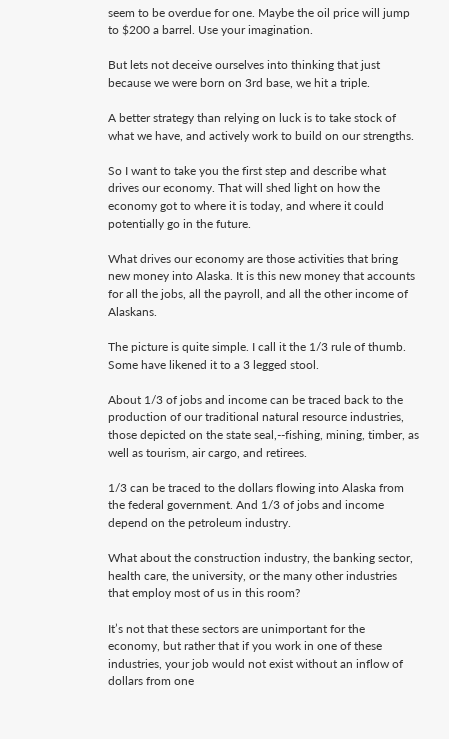seem to be overdue for one. Maybe the oil price will jump to $200 a barrel. Use your imagination.

But lets not deceive ourselves into thinking that just because we were born on 3rd base, we hit a triple.

A better strategy than relying on luck is to take stock of what we have, and actively work to build on our strengths.

So I want to take you the first step and describe what drives our economy. That will shed light on how the economy got to where it is today, and where it could potentially go in the future.

What drives our economy are those activities that bring new money into Alaska. It is this new money that accounts for all the jobs, all the payroll, and all the other income of Alaskans.

The picture is quite simple. I call it the 1/3 rule of thumb. Some have likened it to a 3 legged stool.

About 1/3 of jobs and income can be traced back to the production of our traditional natural resource industries, those depicted on the state seal,--fishing, mining, timber, as well as tourism, air cargo, and retirees.

1/3 can be traced to the dollars flowing into Alaska from the federal government. And 1/3 of jobs and income depend on the petroleum industry.

What about the construction industry, the banking sector, health care, the university, or the many other industries that employ most of us in this room?

It’s not that these sectors are unimportant for the economy, but rather that if you work in one of these industries, your job would not exist without an inflow of dollars from one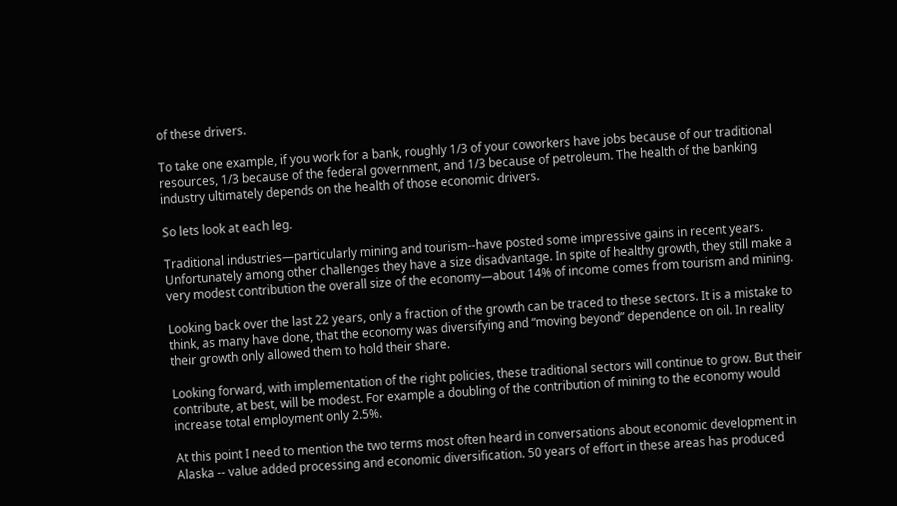of these drivers.

To take one example, if you work for a bank, roughly 1/3 of your coworkers have jobs because of our traditional resources, 1/3 because of the federal government, and 1/3 because of petroleum. The health of the banking industry ultimately depends on the health of those economic drivers.

So lets look at each leg.

Traditional industries—particularly mining and tourism--have posted some impressive gains in recent years. Unfortunately among other challenges they have a size disadvantage. In spite of healthy growth, they still make a very modest contribution the overall size of the economy—about 14% of income comes from tourism and mining.

Looking back over the last 22 years, only a fraction of the growth can be traced to these sectors. It is a mistake to think, as many have done, that the economy was diversifying and “moving beyond” dependence on oil. In reality their growth only allowed them to hold their share.

Looking forward, with implementation of the right policies, these traditional sectors will continue to grow. But their contribute, at best, will be modest. For example a doubling of the contribution of mining to the economy would increase total employment only 2.5%.

At this point I need to mention the two terms most often heard in conversations about economic development in Alaska -- value added processing and economic diversification. 50 years of effort in these areas has produced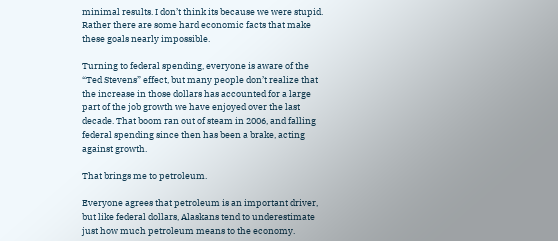minimal results. I don’t think its because we were stupid. Rather there are some hard economic facts that make these goals nearly impossible.

Turning to federal spending, everyone is aware of the “Ted Stevens” effect, but many people don’t realize that the increase in those dollars has accounted for a large part of the job growth we have enjoyed over the last decade. That boom ran out of steam in 2006, and falling federal spending since then has been a brake, acting against growth.

That brings me to petroleum.

Everyone agrees that petroleum is an important driver, but like federal dollars, Alaskans tend to underestimate just how much petroleum means to the economy.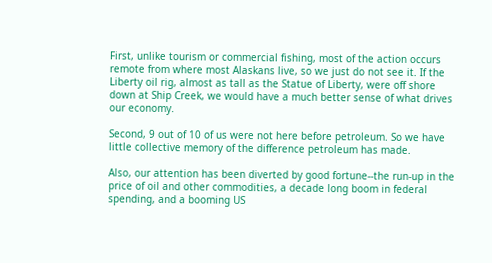First, unlike tourism or commercial fishing, most of the action occurs remote from where most Alaskans live, so we just do not see it. If the Liberty oil rig, almost as tall as the Statue of Liberty, were off shore down at Ship Creek, we would have a much better sense of what drives our economy.

Second, 9 out of 10 of us were not here before petroleum. So we have little collective memory of the difference petroleum has made.

Also, our attention has been diverted by good fortune--the run-up in the price of oil and other commodities, a decade long boom in federal spending, and a booming US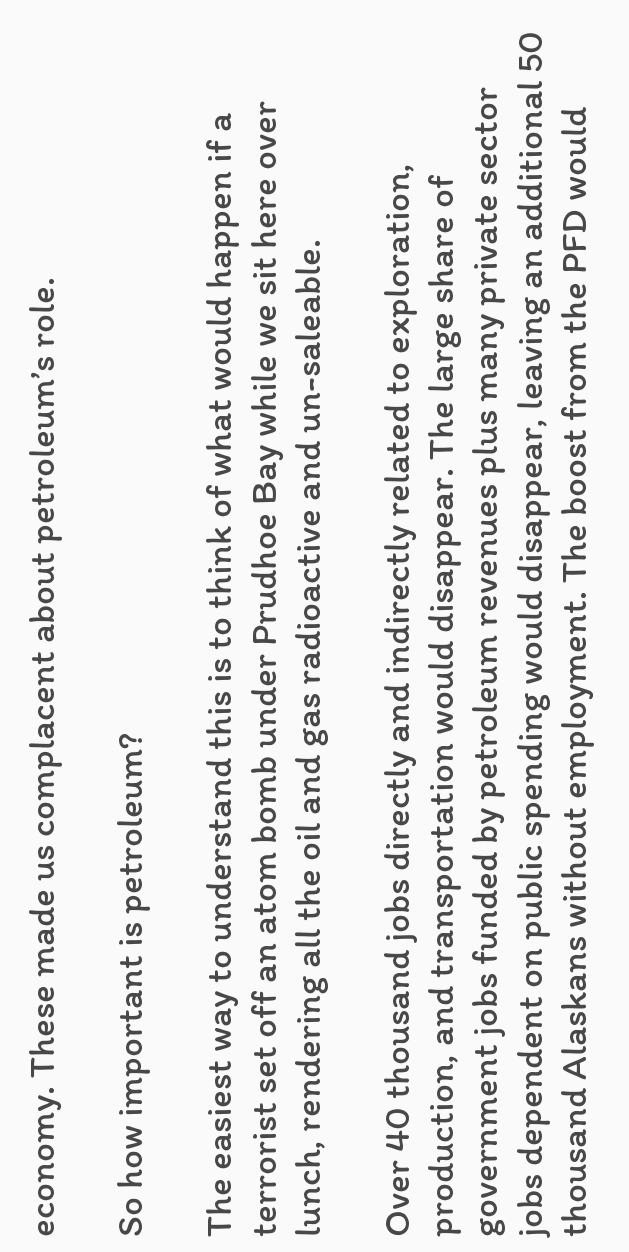economy. These made us complacent about petroleum’s role.

So how important is petroleum?

The easiest way to understand this is to think of what would happen if a terrorist set off an atom bomb under Prudhoe Bay while we sit here over lunch, rendering all the oil and gas radioactive and un-saleable.

Over 40 thousand jobs directly and indirectly related to exploration, production, and transportation would disappear. The large share of government jobs funded by petroleum revenues plus many private sector jobs dependent on public spending would disappear, leaving an additional 50 thousand Alaskans without employment. The boost from the PFD would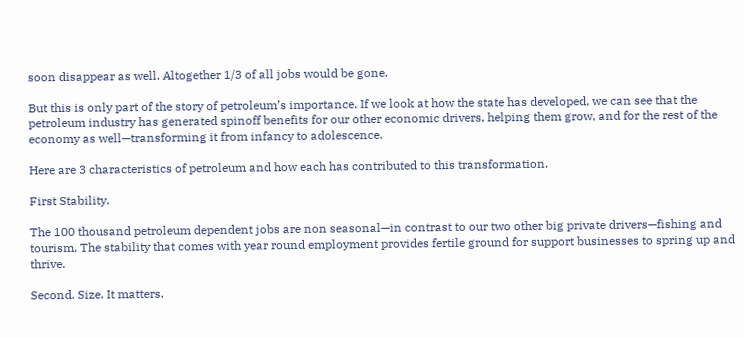soon disappear as well. Altogether 1/3 of all jobs would be gone.

But this is only part of the story of petroleum’s importance. If we look at how the state has developed, we can see that the petroleum industry has generated spinoff benefits for our other economic drivers, helping them grow, and for the rest of the economy as well—transforming it from infancy to adolescence.

Here are 3 characteristics of petroleum and how each has contributed to this transformation.

First Stability.

The 100 thousand petroleum dependent jobs are non seasonal—in contrast to our two other big private drivers—fishing and tourism. The stability that comes with year round employment provides fertile ground for support businesses to spring up and thrive.

Second. Size. It matters.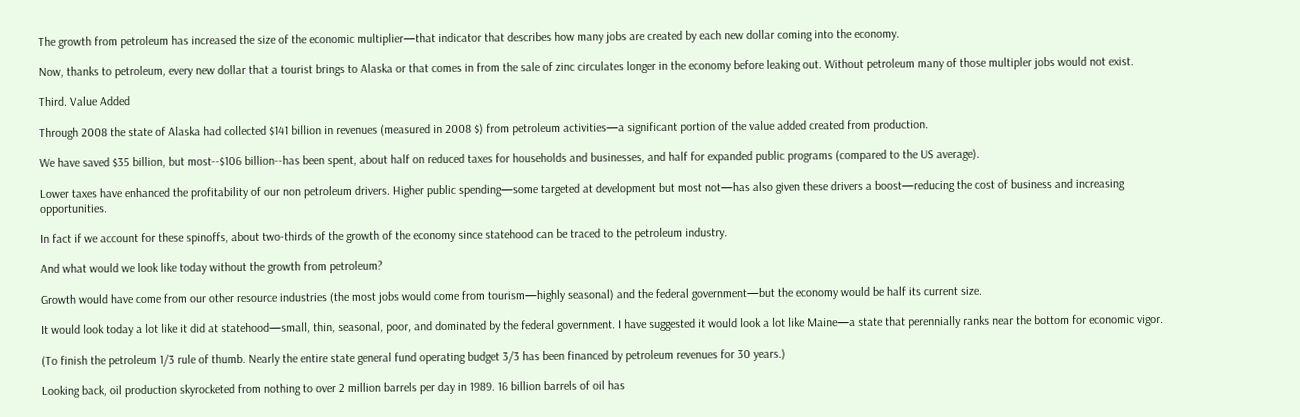The growth from petroleum has increased the size of the economic multiplier—that indicator that describes how many jobs are created by each new dollar coming into the economy.

Now, thanks to petroleum, every new dollar that a tourist brings to Alaska or that comes in from the sale of zinc circulates longer in the economy before leaking out. Without petroleum many of those multipler jobs would not exist.

Third. Value Added

Through 2008 the state of Alaska had collected $141 billion in revenues (measured in 2008 $) from petroleum activities—a significant portion of the value added created from production.

We have saved $35 billion, but most--$106 billion--has been spent, about half on reduced taxes for households and businesses, and half for expanded public programs (compared to the US average).

Lower taxes have enhanced the profitability of our non petroleum drivers. Higher public spending—some targeted at development but most not—has also given these drivers a boost—reducing the cost of business and increasing opportunities.

In fact if we account for these spinoffs, about two-thirds of the growth of the economy since statehood can be traced to the petroleum industry.

And what would we look like today without the growth from petroleum?

Growth would have come from our other resource industries (the most jobs would come from tourism—highly seasonal) and the federal government—but the economy would be half its current size.

It would look today a lot like it did at statehood—small, thin, seasonal, poor, and dominated by the federal government. I have suggested it would look a lot like Maine—a state that perennially ranks near the bottom for economic vigor.

(To finish the petroleum 1/3 rule of thumb. Nearly the entire state general fund operating budget 3/3 has been financed by petroleum revenues for 30 years.)

Looking back, oil production skyrocketed from nothing to over 2 million barrels per day in 1989. 16 billion barrels of oil has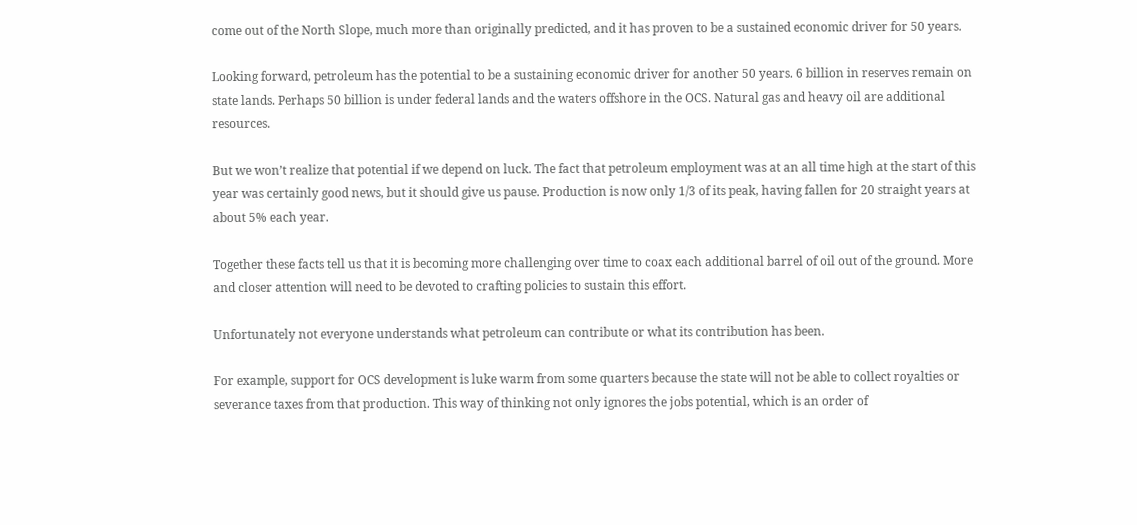come out of the North Slope, much more than originally predicted, and it has proven to be a sustained economic driver for 50 years.

Looking forward, petroleum has the potential to be a sustaining economic driver for another 50 years. 6 billion in reserves remain on state lands. Perhaps 50 billion is under federal lands and the waters offshore in the OCS. Natural gas and heavy oil are additional resources.

But we won’t realize that potential if we depend on luck. The fact that petroleum employment was at an all time high at the start of this year was certainly good news, but it should give us pause. Production is now only 1/3 of its peak, having fallen for 20 straight years at about 5% each year.

Together these facts tell us that it is becoming more challenging over time to coax each additional barrel of oil out of the ground. More and closer attention will need to be devoted to crafting policies to sustain this effort.

Unfortunately not everyone understands what petroleum can contribute or what its contribution has been.

For example, support for OCS development is luke warm from some quarters because the state will not be able to collect royalties or severance taxes from that production. This way of thinking not only ignores the jobs potential, which is an order of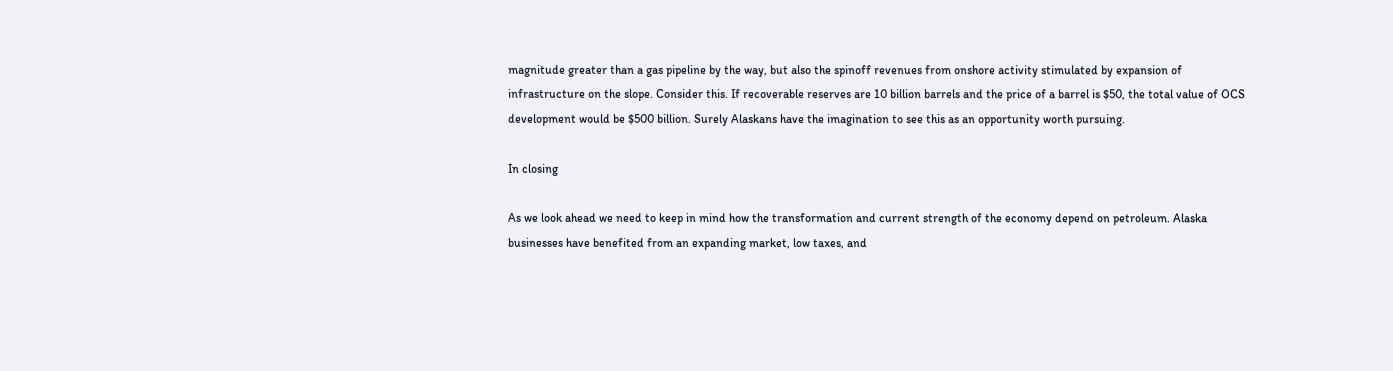magnitude greater than a gas pipeline by the way, but also the spinoff revenues from onshore activity stimulated by expansion of infrastructure on the slope. Consider this. If recoverable reserves are 10 billion barrels and the price of a barrel is $50, the total value of OCS development would be $500 billion. Surely Alaskans have the imagination to see this as an opportunity worth pursuing.

In closing

As we look ahead we need to keep in mind how the transformation and current strength of the economy depend on petroleum. Alaska businesses have benefited from an expanding market, low taxes, and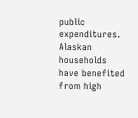public expenditures. Alaskan households have benefited from high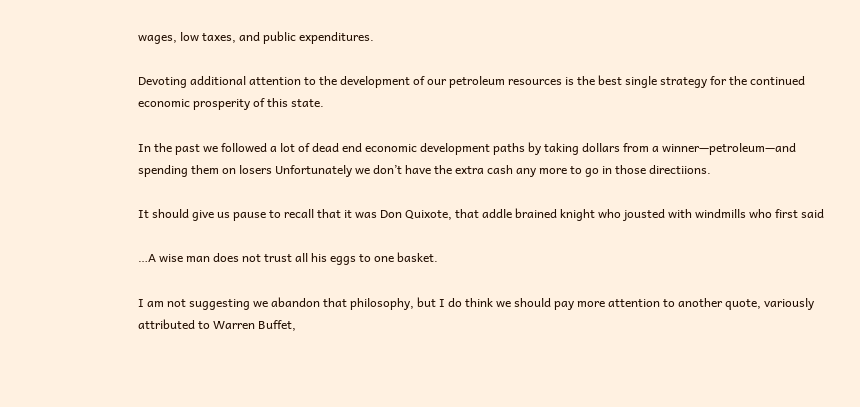wages, low taxes, and public expenditures.

Devoting additional attention to the development of our petroleum resources is the best single strategy for the continued economic prosperity of this state.

In the past we followed a lot of dead end economic development paths by taking dollars from a winner—petroleum—and spending them on losers Unfortunately we don’t have the extra cash any more to go in those directiions.

It should give us pause to recall that it was Don Quixote, that addle brained knight who jousted with windmills who first said

…A wise man does not trust all his eggs to one basket.

I am not suggesting we abandon that philosophy, but I do think we should pay more attention to another quote, variously attributed to Warren Buffet,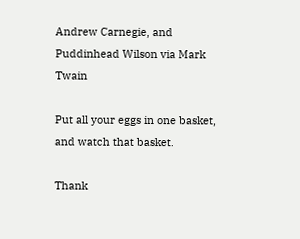Andrew Carnegie, and Puddinhead Wilson via Mark Twain

Put all your eggs in one basket, and watch that basket.

Thank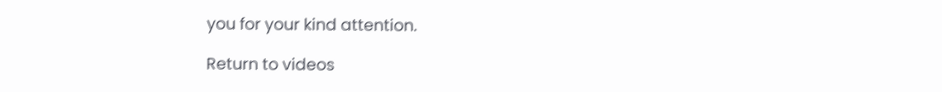you for your kind attention.

Return to videos